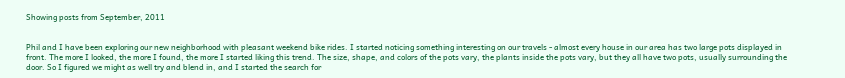Showing posts from September, 2011


Phil and I have been exploring our new neighborhood with pleasant weekend bike rides. I started noticing something interesting on our travels - almost every house in our area has two large pots displayed in front. The more I looked, the more I found, the more I started liking this trend. The size, shape, and colors of the pots vary, the plants inside the pots vary, but they all have two pots, usually surrounding the door. So I figured we might as well try and blend in, and I started the search for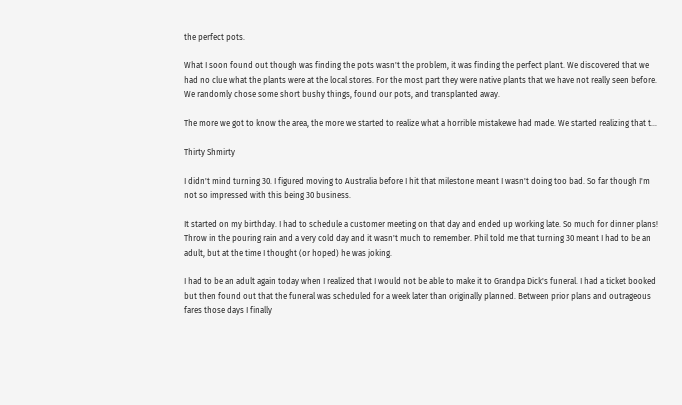the perfect pots.

What I soon found out though was finding the pots wasn't the problem, it was finding the perfect plant. We discovered that we had no clue what the plants were at the local stores. For the most part they were native plants that we have not really seen before. We randomly chose some short bushy things, found our pots, and transplanted away.

The more we got to know the area, the more we started to realize what a horrible mistakewe had made. We started realizing that t…

Thirty Shmirty

I didn't mind turning 30. I figured moving to Australia before I hit that milestone meant I wasn't doing too bad. So far though I'm not so impressed with this being 30 business.

It started on my birthday. I had to schedule a customer meeting on that day and ended up working late. So much for dinner plans! Throw in the pouring rain and a very cold day and it wasn't much to remember. Phil told me that turning 30 meant I had to be an adult, but at the time I thought (or hoped) he was joking.

I had to be an adult again today when I realized that I would not be able to make it to Grandpa Dick's funeral. I had a ticket booked but then found out that the funeral was scheduled for a week later than originally planned. Between prior plans and outrageous fares those days I finally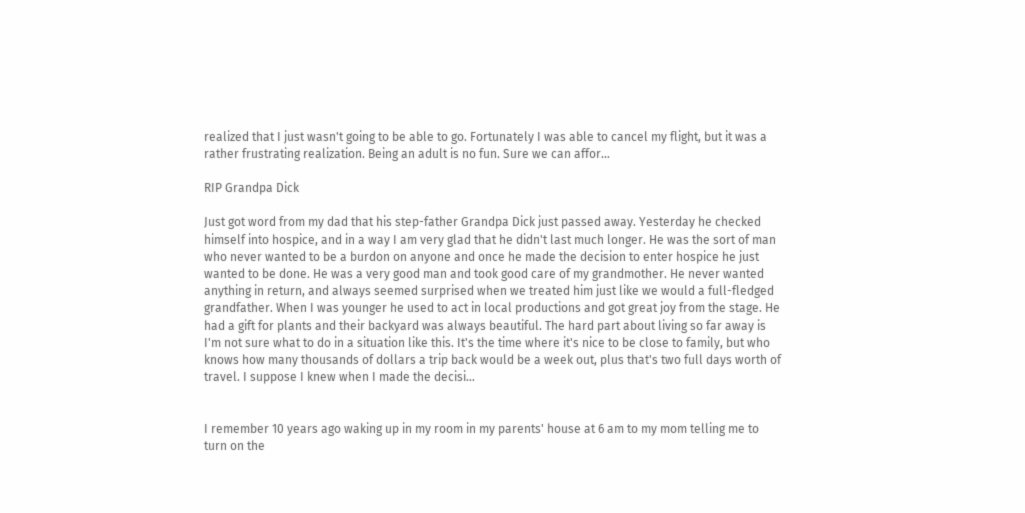realized that I just wasn't going to be able to go. Fortunately I was able to cancel my flight, but it was a rather frustrating realization. Being an adult is no fun. Sure we can affor…

RIP Grandpa Dick

Just got word from my dad that his step-father Grandpa Dick just passed away. Yesterday he checked himself into hospice, and in a way I am very glad that he didn't last much longer. He was the sort of man who never wanted to be a burdon on anyone and once he made the decision to enter hospice he just wanted to be done. He was a very good man and took good care of my grandmother. He never wanted anything in return, and always seemed surprised when we treated him just like we would a full-fledged grandfather. When I was younger he used to act in local productions and got great joy from the stage. He had a gift for plants and their backyard was always beautiful. The hard part about living so far away is I'm not sure what to do in a situation like this. It's the time where it's nice to be close to family, but who knows how many thousands of dollars a trip back would be a week out, plus that's two full days worth of travel. I suppose I knew when I made the decisi…


I remember 10 years ago waking up in my room in my parents' house at 6 am to my mom telling me to turn on the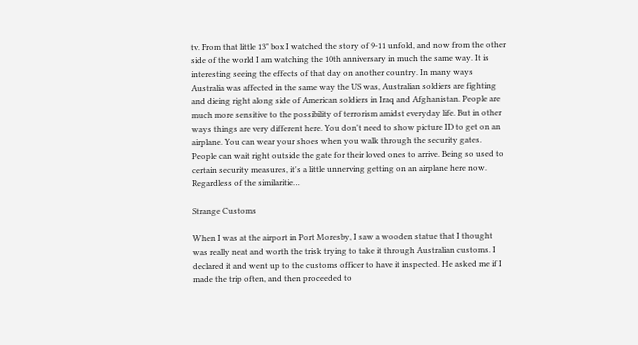tv. From that little 13" box I watched the story of 9-11 unfold, and now from the other side of the world I am watching the 10th anniversary in much the same way. It is interesting seeing the effects of that day on another country. In many ways Australia was affected in the same way the US was, Australian soldiers are fighting and dieing right along side of American soldiers in Iraq and Afghanistan. People are much more sensitive to the possibility of terrorism amidst everyday life. But in other ways things are very different here. You don't need to show picture ID to get on an airplane. You can wear your shoes when you walk through the security gates. People can wait right outside the gate for their loved ones to arrive. Being so used to certain security measures, it's a little unnerving getting on an airplane here now. Regardless of the similaritie…

Strange Customs

When I was at the airport in Port Moresby, I saw a wooden statue that I thought was really neat and worth the trisk trying to take it through Australian customs. I declared it and went up to the customs officer to have it inspected. He asked me if I made the trip often, and then proceeded to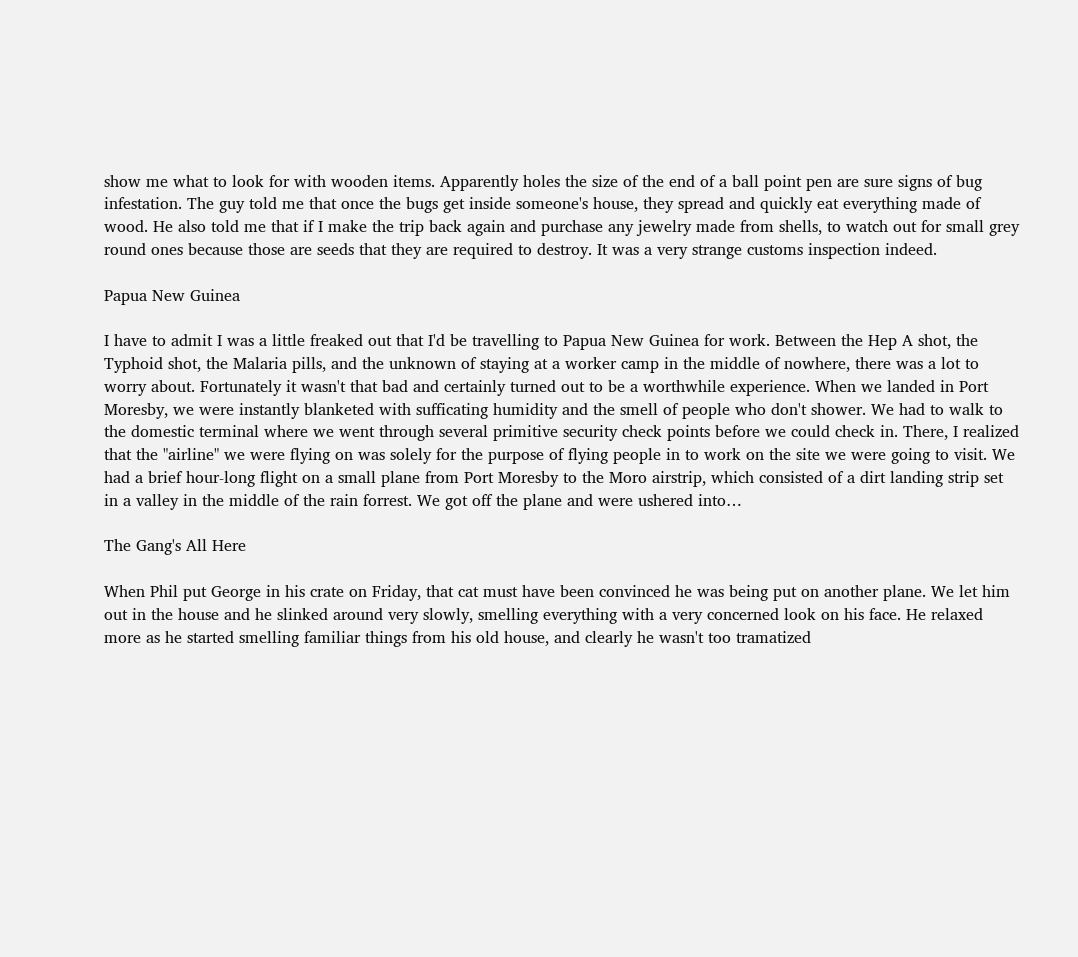show me what to look for with wooden items. Apparently holes the size of the end of a ball point pen are sure signs of bug infestation. The guy told me that once the bugs get inside someone's house, they spread and quickly eat everything made of wood. He also told me that if I make the trip back again and purchase any jewelry made from shells, to watch out for small grey round ones because those are seeds that they are required to destroy. It was a very strange customs inspection indeed.

Papua New Guinea

I have to admit I was a little freaked out that I'd be travelling to Papua New Guinea for work. Between the Hep A shot, the Typhoid shot, the Malaria pills, and the unknown of staying at a worker camp in the middle of nowhere, there was a lot to worry about. Fortunately it wasn't that bad and certainly turned out to be a worthwhile experience. When we landed in Port Moresby, we were instantly blanketed with sufficating humidity and the smell of people who don't shower. We had to walk to the domestic terminal where we went through several primitive security check points before we could check in. There, I realized that the "airline" we were flying on was solely for the purpose of flying people in to work on the site we were going to visit. We had a brief hour-long flight on a small plane from Port Moresby to the Moro airstrip, which consisted of a dirt landing strip set in a valley in the middle of the rain forrest. We got off the plane and were ushered into…

The Gang's All Here

When Phil put George in his crate on Friday, that cat must have been convinced he was being put on another plane. We let him out in the house and he slinked around very slowly, smelling everything with a very concerned look on his face. He relaxed more as he started smelling familiar things from his old house, and clearly he wasn't too tramatized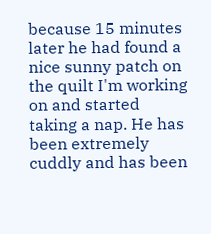because 15 minutes later he had found a nice sunny patch on the quilt I'm working on and started taking a nap. He has been extremely cuddly and has been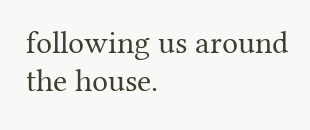following us around the house.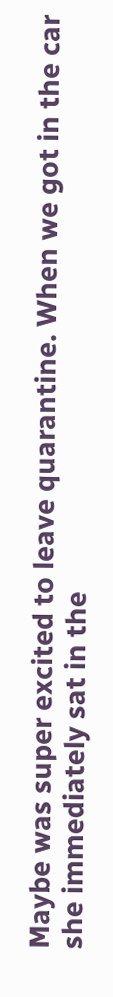Maybe was super excited to leave quarantine. When we got in the car she immediately sat in the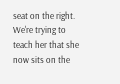seat on the right. We're trying to teach her that she now sits on the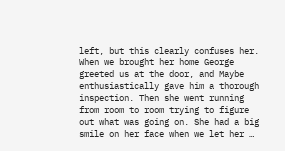left, but this clearly confuses her. When we brought her home George greeted us at the door, and Maybe enthusiastically gave him a thorough inspection. Then she went running from room to room trying to figure out what was going on. She had a big smile on her face when we let her …